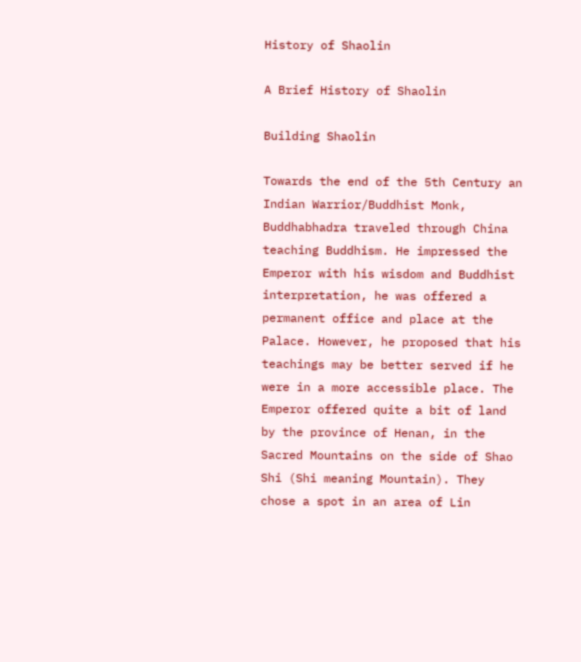History of Shaolin

A Brief History of Shaolin

Building Shaolin

Towards the end of the 5th Century an Indian Warrior/Buddhist Monk, Buddhabhadra traveled through China teaching Buddhism. He impressed the Emperor with his wisdom and Buddhist interpretation, he was offered a permanent office and place at the Palace. However, he proposed that his teachings may be better served if he were in a more accessible place. The Emperor offered quite a bit of land by the province of Henan, in the Sacred Mountains on the side of Shao Shi (Shi meaning Mountain). They chose a spot in an area of Lin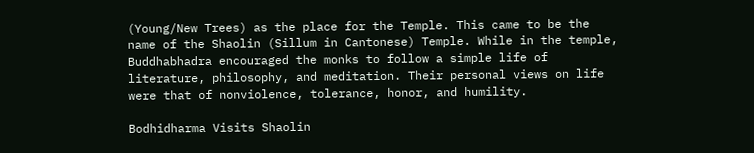(Young/New Trees) as the place for the Temple. This came to be the name of the Shaolin (Sillum in Cantonese) Temple. While in the temple, Buddhabhadra encouraged the monks to follow a simple life of literature, philosophy, and meditation. Their personal views on life were that of nonviolence, tolerance, honor, and humility.

Bodhidharma Visits Shaolin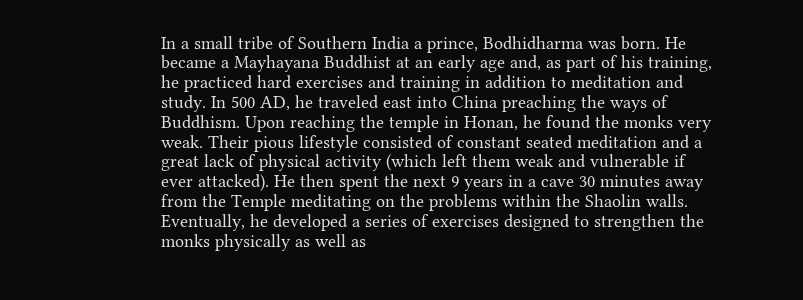In a small tribe of Southern India a prince, Bodhidharma was born. He became a Mayhayana Buddhist at an early age and, as part of his training, he practiced hard exercises and training in addition to meditation and study. In 500 AD, he traveled east into China preaching the ways of Buddhism. Upon reaching the temple in Honan, he found the monks very weak. Their pious lifestyle consisted of constant seated meditation and a great lack of physical activity (which left them weak and vulnerable if ever attacked). He then spent the next 9 years in a cave 30 minutes away from the Temple meditating on the problems within the Shaolin walls. Eventually, he developed a series of exercises designed to strengthen the monks physically as well as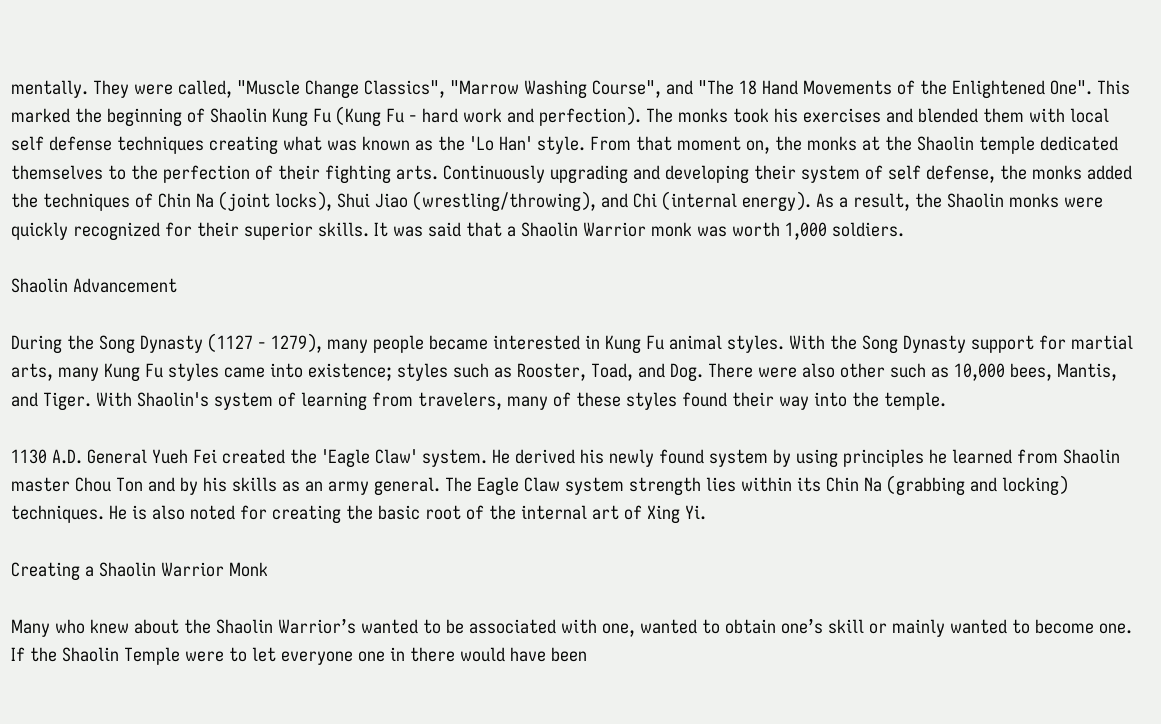mentally. They were called, "Muscle Change Classics", "Marrow Washing Course", and "The 18 Hand Movements of the Enlightened One". This marked the beginning of Shaolin Kung Fu (Kung Fu - hard work and perfection). The monks took his exercises and blended them with local self defense techniques creating what was known as the 'Lo Han' style. From that moment on, the monks at the Shaolin temple dedicated themselves to the perfection of their fighting arts. Continuously upgrading and developing their system of self defense, the monks added the techniques of Chin Na (joint locks), Shui Jiao (wrestling/throwing), and Chi (internal energy). As a result, the Shaolin monks were quickly recognized for their superior skills. It was said that a Shaolin Warrior monk was worth 1,000 soldiers.

Shaolin Advancement

During the Song Dynasty (1127 - 1279), many people became interested in Kung Fu animal styles. With the Song Dynasty support for martial arts, many Kung Fu styles came into existence; styles such as Rooster, Toad, and Dog. There were also other such as 10,000 bees, Mantis, and Tiger. With Shaolin's system of learning from travelers, many of these styles found their way into the temple.

1130 A.D. General Yueh Fei created the 'Eagle Claw' system. He derived his newly found system by using principles he learned from Shaolin master Chou Ton and by his skills as an army general. The Eagle Claw system strength lies within its Chin Na (grabbing and locking) techniques. He is also noted for creating the basic root of the internal art of Xing Yi.

Creating a Shaolin Warrior Monk

Many who knew about the Shaolin Warrior’s wanted to be associated with one, wanted to obtain one’s skill or mainly wanted to become one. If the Shaolin Temple were to let everyone one in there would have been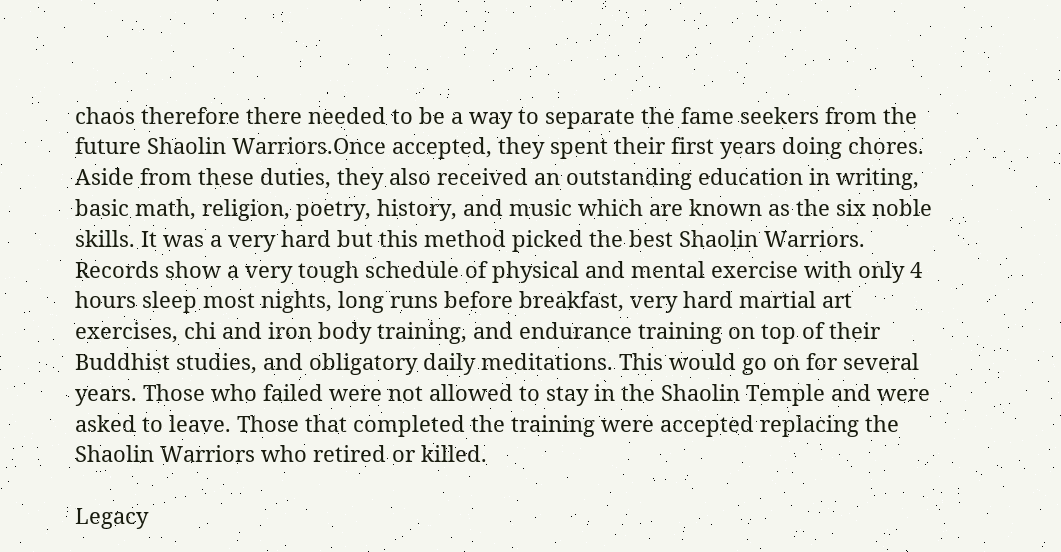chaos therefore there needed to be a way to separate the fame seekers from the future Shaolin Warriors.Once accepted, they spent their first years doing chores. Aside from these duties, they also received an outstanding education in writing, basic math, religion, poetry, history, and music which are known as the six noble skills. It was a very hard but this method picked the best Shaolin Warriors. Records show a very tough schedule of physical and mental exercise with only 4 hours sleep most nights, long runs before breakfast, very hard martial art exercises, chi and iron body training, and endurance training on top of their Buddhist studies, and obligatory daily meditations. This would go on for several years. Those who failed were not allowed to stay in the Shaolin Temple and were asked to leave. Those that completed the training were accepted replacing the Shaolin Warriors who retired or killed.

Legacy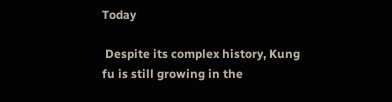Today

 Despite its complex history, Kung fu is still growing in the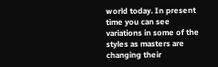world today. In present time you can see variations in some of the styles as masters are changing their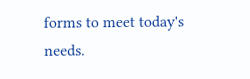forms to meet today's needs.